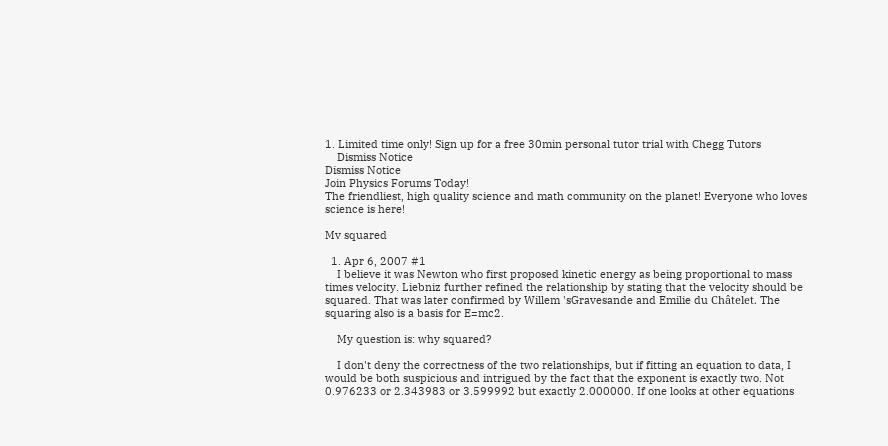1. Limited time only! Sign up for a free 30min personal tutor trial with Chegg Tutors
    Dismiss Notice
Dismiss Notice
Join Physics Forums Today!
The friendliest, high quality science and math community on the planet! Everyone who loves science is here!

Mv squared

  1. Apr 6, 2007 #1
    I believe it was Newton who first proposed kinetic energy as being proportional to mass times velocity. Liebniz further refined the relationship by stating that the velocity should be squared. That was later confirmed by Willem 'sGravesande and Emilie du Châtelet. The squaring also is a basis for E=mc2.

    My question is: why squared?

    I don't deny the correctness of the two relationships, but if fitting an equation to data, I would be both suspicious and intrigued by the fact that the exponent is exactly two. Not 0.976233 or 2.343983 or 3.599992 but exactly 2.000000. If one looks at other equations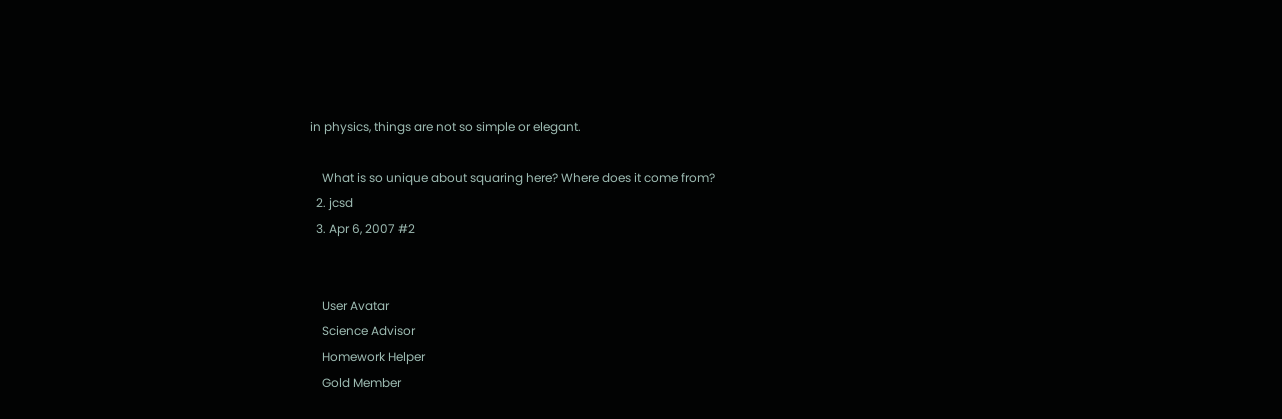in physics, things are not so simple or elegant.

    What is so unique about squaring here? Where does it come from?
  2. jcsd
  3. Apr 6, 2007 #2


    User Avatar
    Science Advisor
    Homework Helper
    Gold Member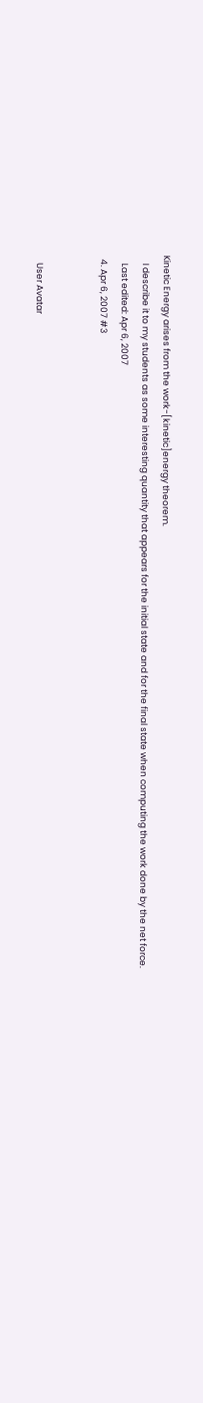Kinetic Energy arises from the work-[kinetic]energy theorem.
    I describe it to my students as some interesting quantity that appears for the initial state and for the final state when computing the work done by the net force.
    Last edited: Apr 6, 2007
  4. Apr 6, 2007 #3


    User Avatar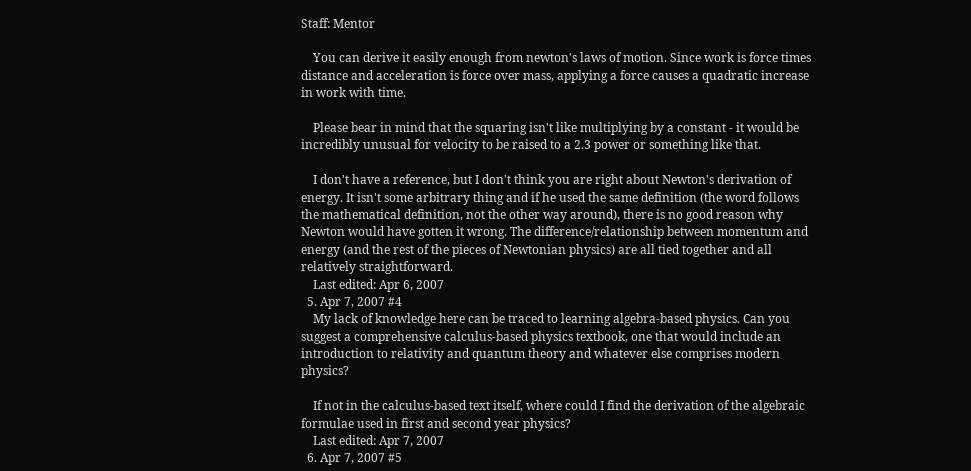Staff: Mentor

    You can derive it easily enough from newton's laws of motion. Since work is force times distance and acceleration is force over mass, applying a force causes a quadratic increase in work with time.

    Please bear in mind that the squaring isn't like multiplying by a constant - it would be incredibly unusual for velocity to be raised to a 2.3 power or something like that.

    I don't have a reference, but I don't think you are right about Newton's derivation of energy. It isn't some arbitrary thing and if he used the same definition (the word follows the mathematical definition, not the other way around), there is no good reason why Newton would have gotten it wrong. The difference/relationship between momentum and energy (and the rest of the pieces of Newtonian physics) are all tied together and all relatively straightforward.
    Last edited: Apr 6, 2007
  5. Apr 7, 2007 #4
    My lack of knowledge here can be traced to learning algebra-based physics. Can you suggest a comprehensive calculus-based physics textbook, one that would include an introduction to relativity and quantum theory and whatever else comprises modern physics?

    If not in the calculus-based text itself, where could I find the derivation of the algebraic formulae used in first and second year physics?
    Last edited: Apr 7, 2007
  6. Apr 7, 2007 #5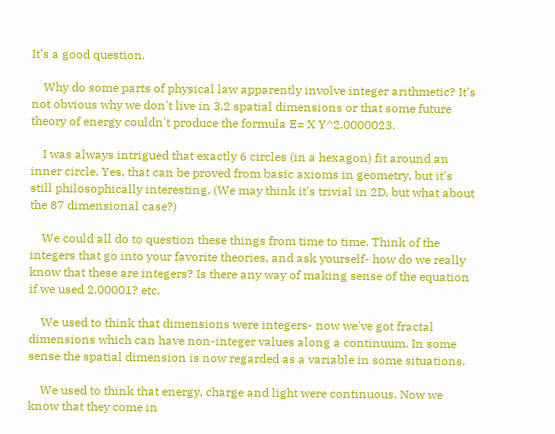It's a good question.

    Why do some parts of physical law apparently involve integer arithmetic? It's not obvious why we don't live in 3.2 spatial dimensions or that some future theory of energy couldn't produce the formula E= X Y^2.0000023.

    I was always intrigued that exactly 6 circles (in a hexagon) fit around an inner circle. Yes, that can be proved from basic axioms in geometry, but it's still philosophically interesting. (We may think it's trivial in 2D, but what about the 87 dimensional case?)

    We could all do to question these things from time to time. Think of the integers that go into your favorite theories, and ask yourself- how do we really know that these are integers? Is there any way of making sense of the equation if we used 2.00001? etc.

    We used to think that dimensions were integers- now we've got fractal dimensions which can have non-integer values along a continuum. In some sense the spatial dimension is now regarded as a variable in some situations.

    We used to think that energy, charge and light were continuous. Now we know that they come in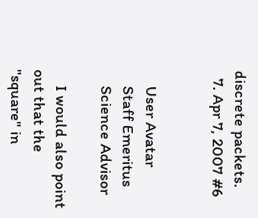discrete packets.
  7. Apr 7, 2007 #6


    User Avatar
    Staff Emeritus
    Science Advisor

    I would also point out that the "square" in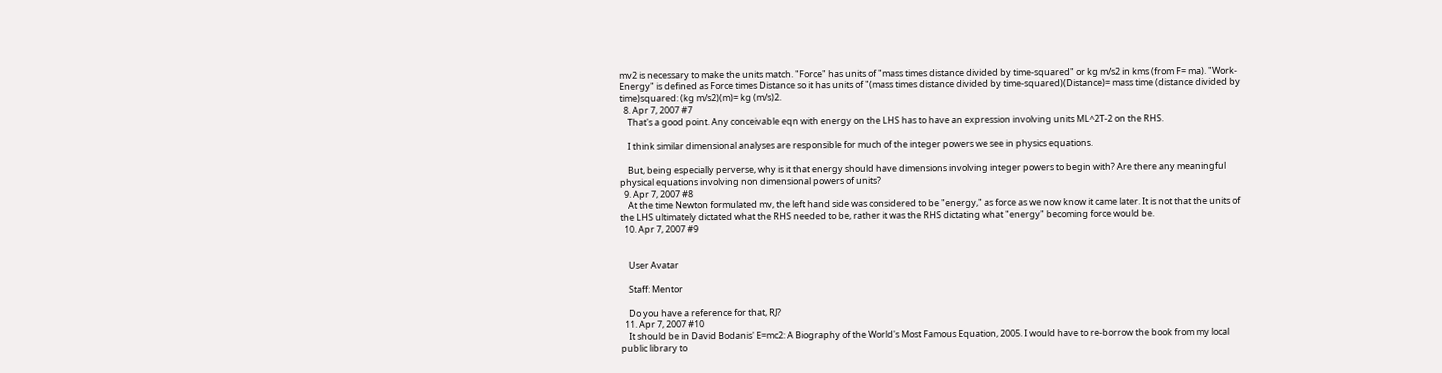mv2 is necessary to make the units match. "Force" has units of "mass times distance divided by time-squared" or kg m/s2 in kms (from F= ma). "Work-Energy" is defined as Force times Distance so it has units of "(mass times distance divided by time-squared)(Distance)= mass time (distance divided by time)squared: (kg m/s2)(m)= kg (m/s)2.
  8. Apr 7, 2007 #7
    That's a good point. Any conceivable eqn with energy on the LHS has to have an expression involving units ML^2T-2 on the RHS.

    I think similar dimensional analyses are responsible for much of the integer powers we see in physics equations.

    But, being especially perverse, why is it that energy should have dimensions involving integer powers to begin with? Are there any meaningful physical equations involving non dimensional powers of units?
  9. Apr 7, 2007 #8
    At the time Newton formulated mv, the left hand side was considered to be "energy," as force as we now know it came later. It is not that the units of the LHS ultimately dictated what the RHS needed to be, rather it was the RHS dictating what "energy" becoming force would be.
  10. Apr 7, 2007 #9


    User Avatar

    Staff: Mentor

    Do you have a reference for that, RJ?
  11. Apr 7, 2007 #10
    It should be in David Bodanis' E=mc2: A Biography of the World's Most Famous Equation, 2005. I would have to re-borrow the book from my local public library to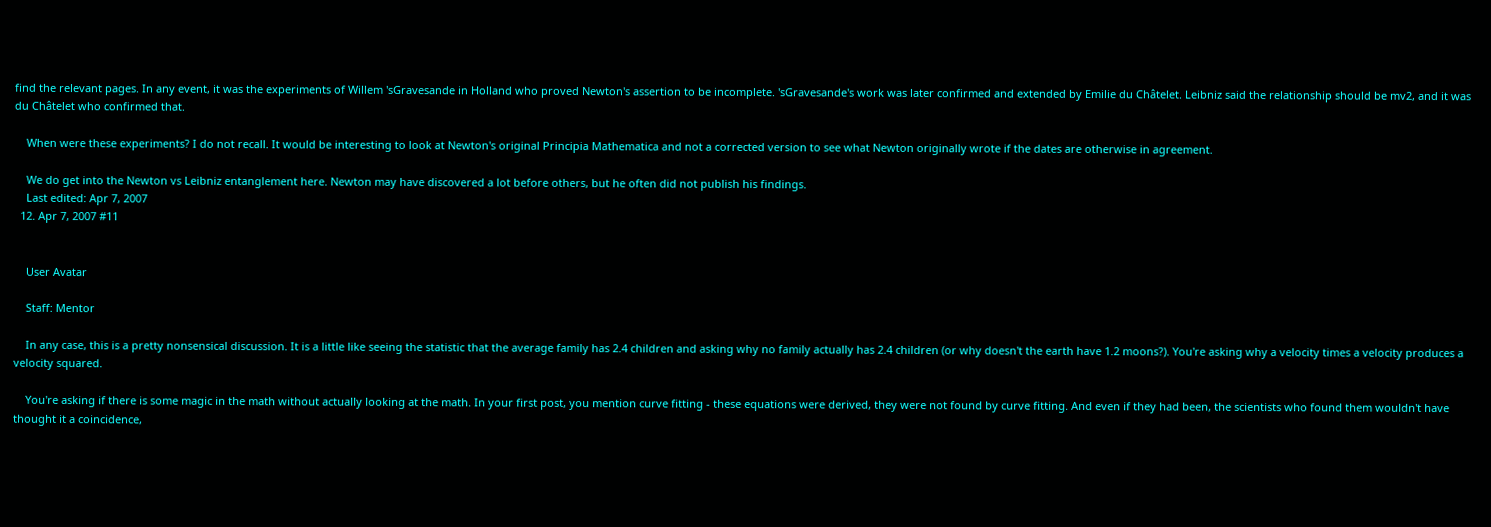find the relevant pages. In any event, it was the experiments of Willem 'sGravesande in Holland who proved Newton's assertion to be incomplete. 'sGravesande's work was later confirmed and extended by Emilie du Châtelet. Leibniz said the relationship should be mv2, and it was du Châtelet who confirmed that.

    When were these experiments? I do not recall. It would be interesting to look at Newton's original Principia Mathematica and not a corrected version to see what Newton originally wrote if the dates are otherwise in agreement.

    We do get into the Newton vs Leibniz entanglement here. Newton may have discovered a lot before others, but he often did not publish his findings.
    Last edited: Apr 7, 2007
  12. Apr 7, 2007 #11


    User Avatar

    Staff: Mentor

    In any case, this is a pretty nonsensical discussion. It is a little like seeing the statistic that the average family has 2.4 children and asking why no family actually has 2.4 children (or why doesn't the earth have 1.2 moons?). You're asking why a velocity times a velocity produces a velocity squared.

    You're asking if there is some magic in the math without actually looking at the math. In your first post, you mention curve fitting - these equations were derived, they were not found by curve fitting. And even if they had been, the scientists who found them wouldn't have thought it a coincidence,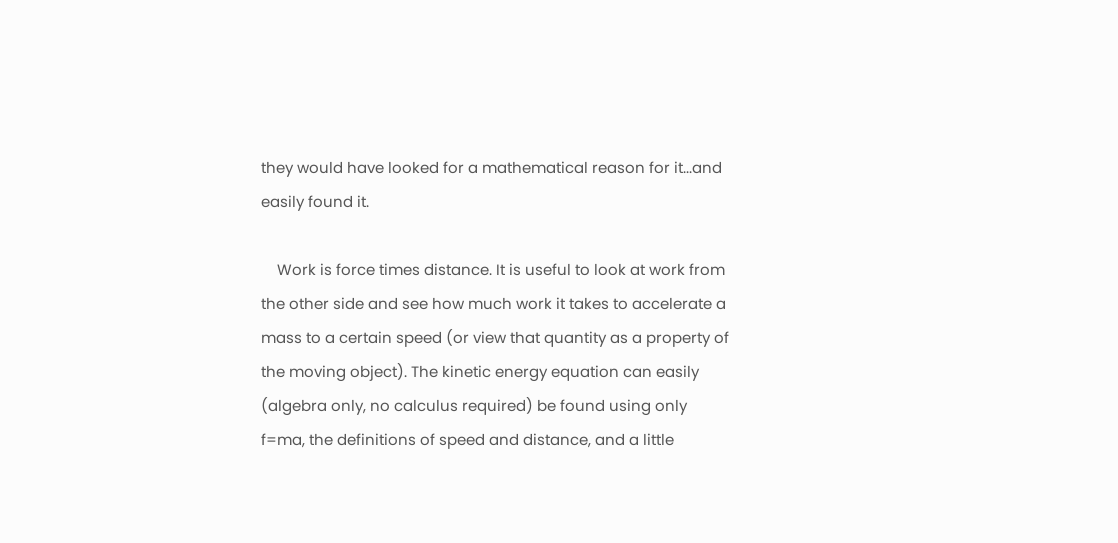they would have looked for a mathematical reason for it...and easily found it.

    Work is force times distance. It is useful to look at work from the other side and see how much work it takes to accelerate a mass to a certain speed (or view that quantity as a property of the moving object). The kinetic energy equation can easily (algebra only, no calculus required) be found using only f=ma, the definitions of speed and distance, and a little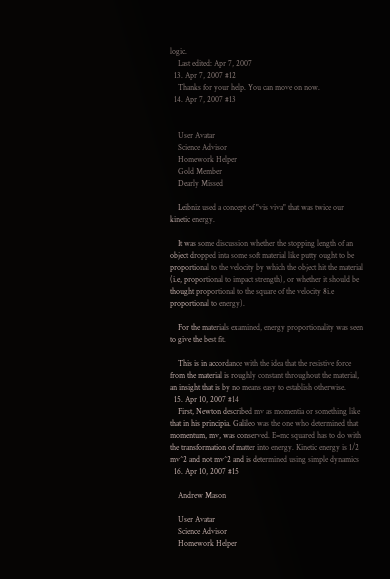logic.
    Last edited: Apr 7, 2007
  13. Apr 7, 2007 #12
    Thanks for your help. You can move on now.
  14. Apr 7, 2007 #13


    User Avatar
    Science Advisor
    Homework Helper
    Gold Member
    Dearly Missed

    Leibniz used a concept of "vis viva" that was twice our kinetic energy.

    It was some discussion whether the stopping length of an object dropped inta some soft material like putty ought to be proportional to the velocity by which the object hit the material (i.e, proportional to impact strength), or whether it should be thought proportional to the square of the velocity 8i.e proportional to energy).

    For the materials examined, energy proportionality was seen to give the best fit.

    This is in accordance with the idea that the resistive force from the material is roughly constant throughout the material, an insight that is by no means easy to establish otherwise.
  15. Apr 10, 2007 #14
    First, Newton described mv as momentia or something like that in his principia. Galileo was the one who determined that momentum, mv, was conserved. E=mc squared has to do with the transformation of matter into energy. Kinetic energy is 1/2 mv^2 and not mv^2 and is determined using simple dynamics
  16. Apr 10, 2007 #15

    Andrew Mason

    User Avatar
    Science Advisor
    Homework Helper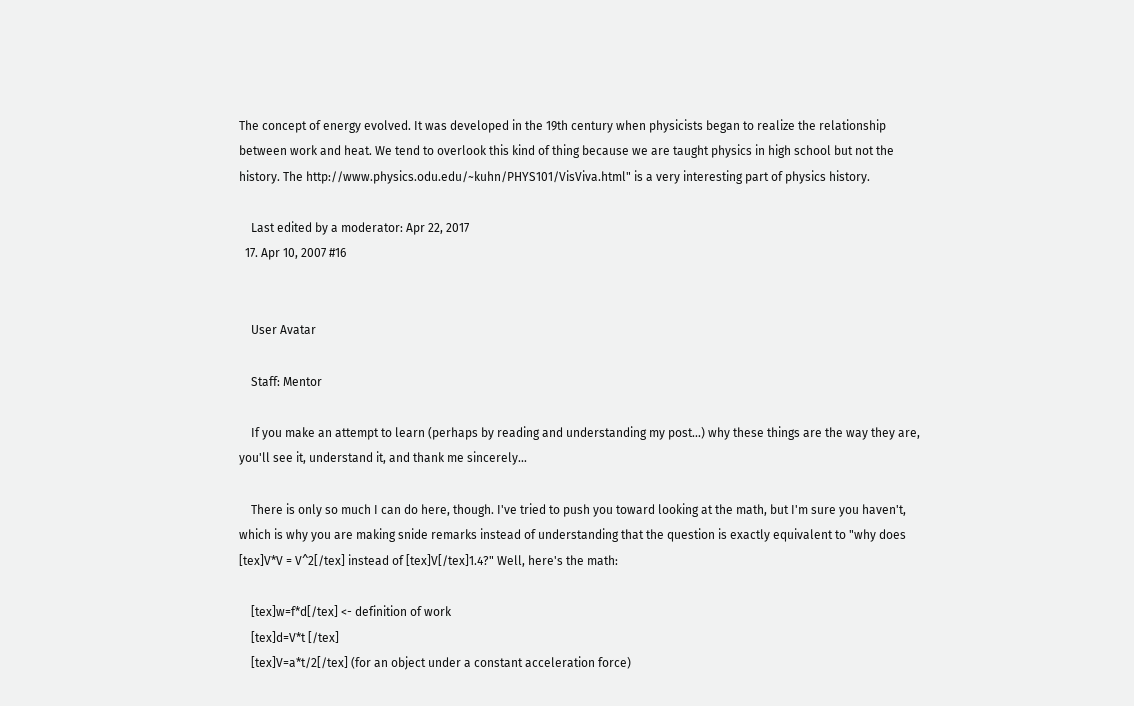The concept of energy evolved. It was developed in the 19th century when physicists began to realize the relationship between work and heat. We tend to overlook this kind of thing because we are taught physics in high school but not the history. The http://www.physics.odu.edu/~kuhn/PHYS101/VisViva.html" is a very interesting part of physics history.

    Last edited by a moderator: Apr 22, 2017
  17. Apr 10, 2007 #16


    User Avatar

    Staff: Mentor

    If you make an attempt to learn (perhaps by reading and understanding my post...) why these things are the way they are, you'll see it, understand it, and thank me sincerely...

    There is only so much I can do here, though. I've tried to push you toward looking at the math, but I'm sure you haven't, which is why you are making snide remarks instead of understanding that the question is exactly equivalent to "why does [tex]V*V = V^2[/tex] instead of [tex]V[/tex]1.4?" Well, here's the math:

    [tex]w=f*d[/tex] <- definition of work
    [tex]d=V*t [/tex]
    [tex]V=a*t/2[/tex] (for an object under a constant acceleration force)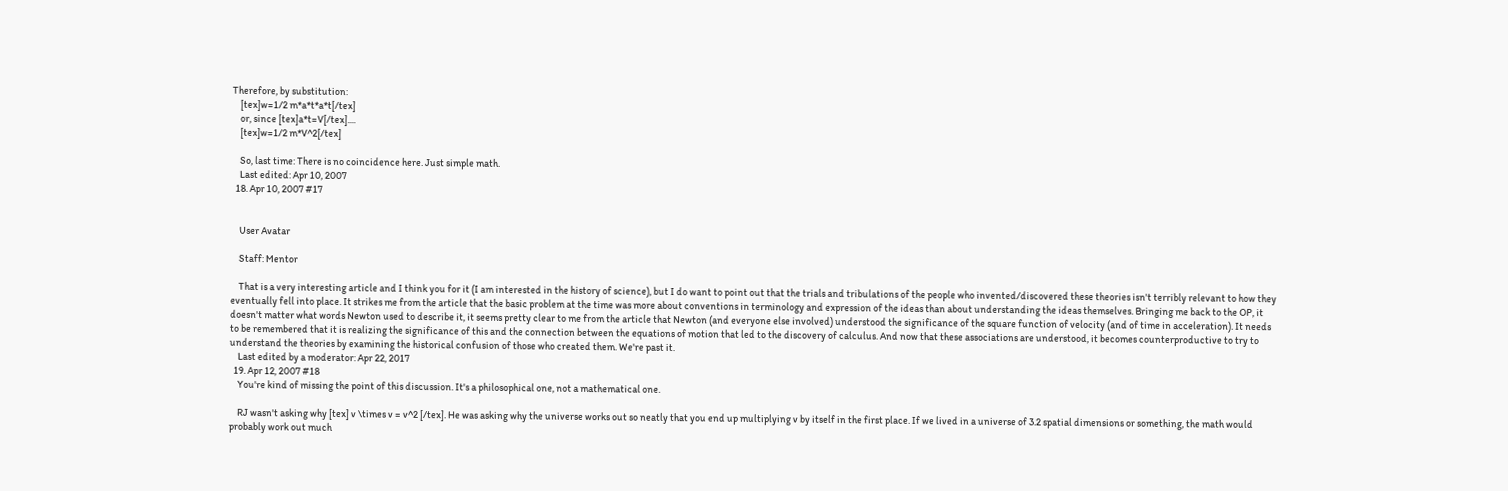Therefore, by substitution:
    [tex]w=1/2 m*a*t*a*t[/tex]
    or, since [tex]a*t=V[/tex]....
    [tex]w=1/2 m*V^2[/tex]

    So, last time: There is no coincidence here. Just simple math.
    Last edited: Apr 10, 2007
  18. Apr 10, 2007 #17


    User Avatar

    Staff: Mentor

    That is a very interesting article and I think you for it (I am interested in the history of science), but I do want to point out that the trials and tribulations of the people who invented/discovered these theories isn't terribly relevant to how they eventually fell into place. It strikes me from the article that the basic problem at the time was more about conventions in terminology and expression of the ideas than about understanding the ideas themselves. Bringing me back to the OP, it doesn't matter what words Newton used to describe it, it seems pretty clear to me from the article that Newton (and everyone else involved) understood the significance of the square function of velocity (and of time in acceleration). It needs to be remembered that it is realizing the significance of this and the connection between the equations of motion that led to the discovery of calculus. And now that these associations are understood, it becomes counterproductive to try to understand the theories by examining the historical confusion of those who created them. We're past it.
    Last edited by a moderator: Apr 22, 2017
  19. Apr 12, 2007 #18
    You're kind of missing the point of this discussion. It's a philosophical one, not a mathematical one.

    RJ wasn't asking why [tex] v \times v = v^2 [/tex]. He was asking why the universe works out so neatly that you end up multiplying v by itself in the first place. If we lived in a universe of 3.2 spatial dimensions or something, the math would probably work out much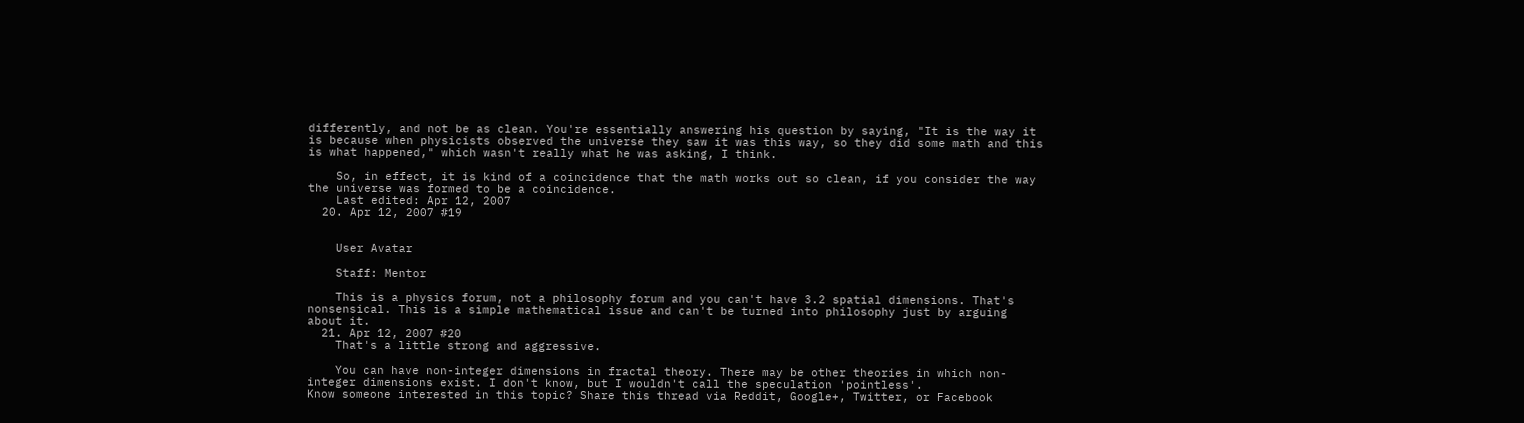differently, and not be as clean. You're essentially answering his question by saying, "It is the way it is because when physicists observed the universe they saw it was this way, so they did some math and this is what happened," which wasn't really what he was asking, I think.

    So, in effect, it is kind of a coincidence that the math works out so clean, if you consider the way the universe was formed to be a coincidence.
    Last edited: Apr 12, 2007
  20. Apr 12, 2007 #19


    User Avatar

    Staff: Mentor

    This is a physics forum, not a philosophy forum and you can't have 3.2 spatial dimensions. That's nonsensical. This is a simple mathematical issue and can't be turned into philosophy just by arguing about it.
  21. Apr 12, 2007 #20
    That's a little strong and aggressive.

    You can have non-integer dimensions in fractal theory. There may be other theories in which non-integer dimensions exist. I don't know, but I wouldn't call the speculation 'pointless'.
Know someone interested in this topic? Share this thread via Reddit, Google+, Twitter, or Facebook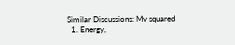Similar Discussions: Mv squared
  1. Energy,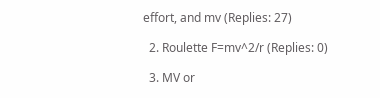effort, and mv (Replies: 27)

  2. Roulette F=mv^2/r (Replies: 0)

  3. MV or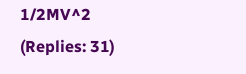1/2MV^2 (Replies: 31)